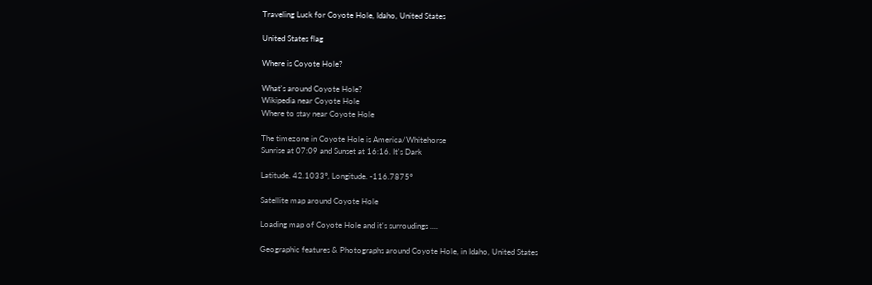Traveling Luck for Coyote Hole, Idaho, United States

United States flag

Where is Coyote Hole?

What's around Coyote Hole?
Wikipedia near Coyote Hole
Where to stay near Coyote Hole

The timezone in Coyote Hole is America/Whitehorse
Sunrise at 07:09 and Sunset at 16:16. It's Dark

Latitude. 42.1033°, Longitude. -116.7875°

Satellite map around Coyote Hole

Loading map of Coyote Hole and it's surroudings ....

Geographic features & Photographs around Coyote Hole, in Idaho, United States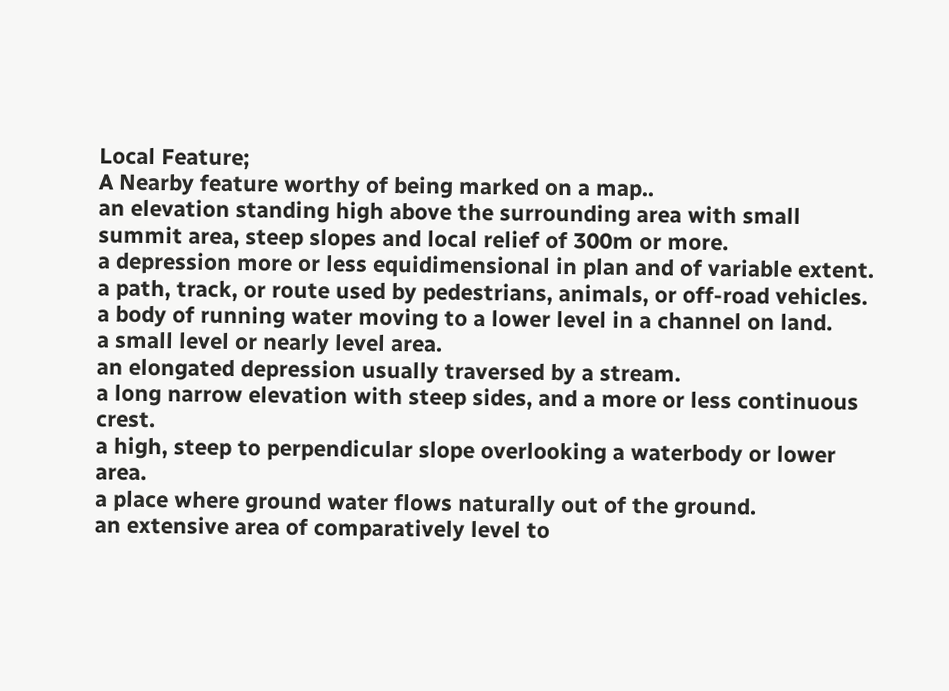Local Feature;
A Nearby feature worthy of being marked on a map..
an elevation standing high above the surrounding area with small summit area, steep slopes and local relief of 300m or more.
a depression more or less equidimensional in plan and of variable extent.
a path, track, or route used by pedestrians, animals, or off-road vehicles.
a body of running water moving to a lower level in a channel on land.
a small level or nearly level area.
an elongated depression usually traversed by a stream.
a long narrow elevation with steep sides, and a more or less continuous crest.
a high, steep to perpendicular slope overlooking a waterbody or lower area.
a place where ground water flows naturally out of the ground.
an extensive area of comparatively level to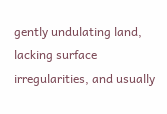gently undulating land, lacking surface irregularities, and usually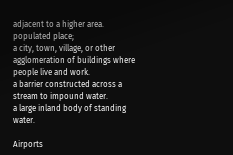adjacent to a higher area.
populated place;
a city, town, village, or other agglomeration of buildings where people live and work.
a barrier constructed across a stream to impound water.
a large inland body of standing water.

Airports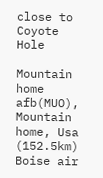close to Coyote Hole

Mountain home afb(MUO), Mountain home, Usa (152.5km)
Boise air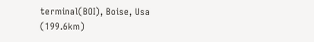terminal(BOI), Boise, Usa (199.6km)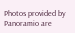Photos provided by Panoramio are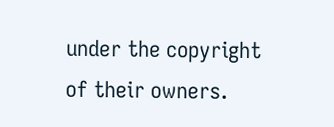under the copyright of their owners.